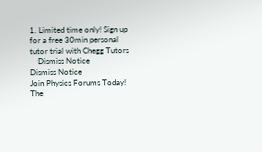1. Limited time only! Sign up for a free 30min personal tutor trial with Chegg Tutors
    Dismiss Notice
Dismiss Notice
Join Physics Forums Today!
The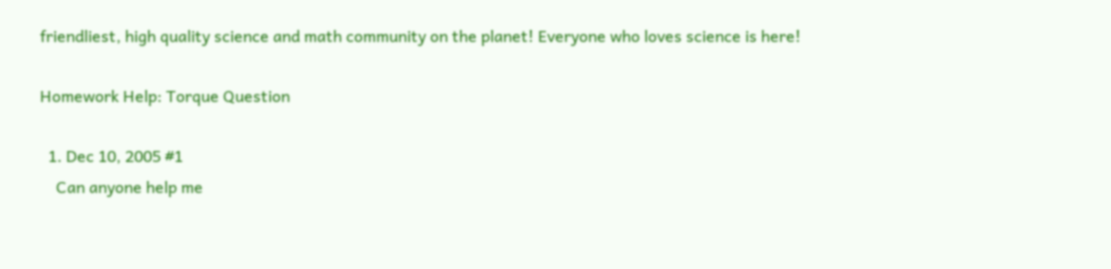friendliest, high quality science and math community on the planet! Everyone who loves science is here!

Homework Help: Torque Question

  1. Dec 10, 2005 #1
    Can anyone help me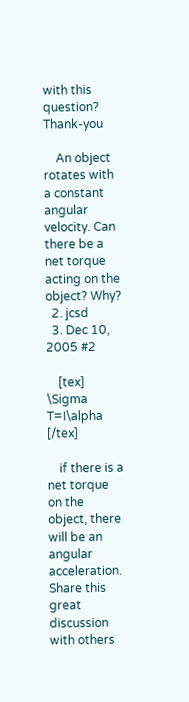with this question? Thank-you

    An object rotates with a constant angular velocity. Can there be a net torque acting on the object? Why?
  2. jcsd
  3. Dec 10, 2005 #2

    [tex] \Sigma T=I\alpha [/tex]

    if there is a net torque on the object, there will be an angular acceleration.
Share this great discussion with others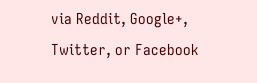via Reddit, Google+, Twitter, or Facebook